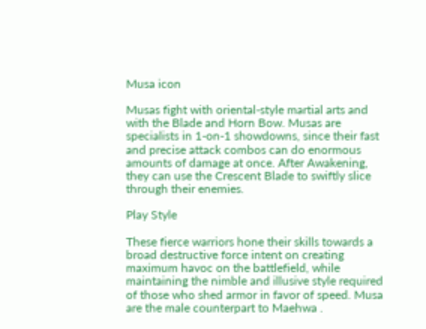Musa icon

Musas fight with oriental-style martial arts and with the Blade and Horn Bow. Musas are specialists in 1-on-1 showdowns, since their fast and precise attack combos can do enormous amounts of damage at once. After Awakening, they can use the Crescent Blade to swiftly slice through their enemies.

Play Style

These fierce warriors hone their skills towards a broad destructive force intent on creating maximum havoc on the battlefield, while maintaining the nimble and illusive style required of those who shed armor in favor of speed. Musa are the male counterpart to Maehwa .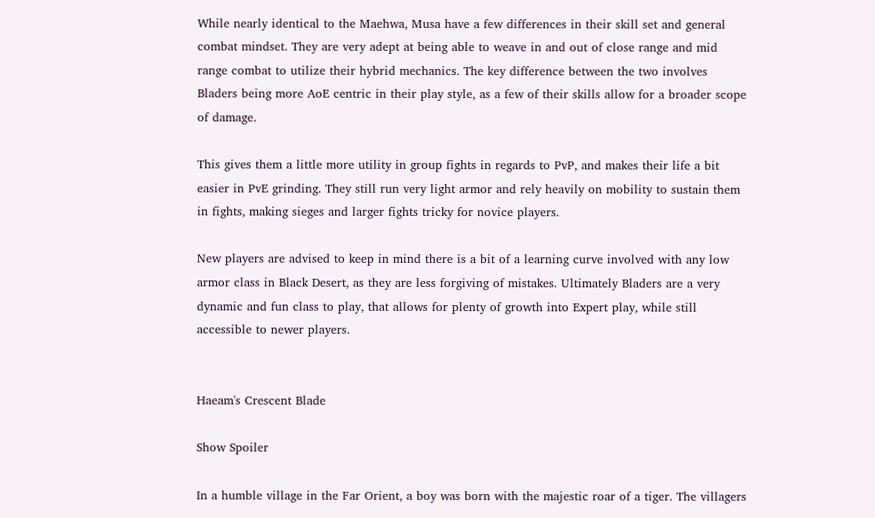While nearly identical to the Maehwa, Musa have a few differences in their skill set and general combat mindset. They are very adept at being able to weave in and out of close range and mid range combat to utilize their hybrid mechanics. The key difference between the two involves Bladers being more AoE centric in their play style, as a few of their skills allow for a broader scope of damage.

This gives them a little more utility in group fights in regards to PvP, and makes their life a bit easier in PvE grinding. They still run very light armor and rely heavily on mobility to sustain them in fights, making sieges and larger fights tricky for novice players.

New players are advised to keep in mind there is a bit of a learning curve involved with any low armor class in Black Desert, as they are less forgiving of mistakes. Ultimately Bladers are a very dynamic and fun class to play, that allows for plenty of growth into Expert play, while still accessible to newer players.


Haeam's Crescent Blade

Show Spoiler

In a humble village in the Far Orient, a boy was born with the majestic roar of a tiger. The villagers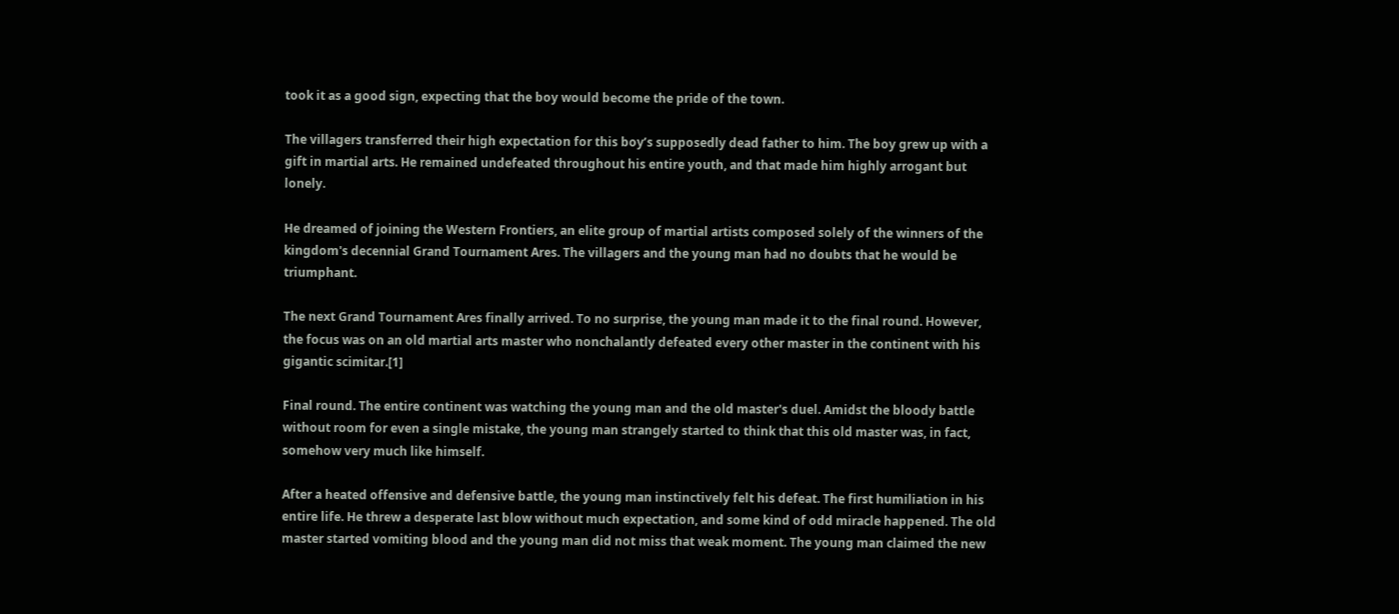took it as a good sign, expecting that the boy would become the pride of the town.

The villagers transferred their high expectation for this boy’s supposedly dead father to him. The boy grew up with a gift in martial arts. He remained undefeated throughout his entire youth, and that made him highly arrogant but lonely.

He dreamed of joining the Western Frontiers, an elite group of martial artists composed solely of the winners of the kingdom's decennial Grand Tournament Ares. The villagers and the young man had no doubts that he would be triumphant.

The next Grand Tournament Ares finally arrived. To no surprise, the young man made it to the final round. However, the focus was on an old martial arts master who nonchalantly defeated every other master in the continent with his gigantic scimitar.[1]

Final round. The entire continent was watching the young man and the old master's duel. Amidst the bloody battle without room for even a single mistake, the young man strangely started to think that this old master was, in fact, somehow very much like himself.

After a heated offensive and defensive battle, the young man instinctively felt his defeat. The first humiliation in his entire life. He threw a desperate last blow without much expectation, and some kind of odd miracle happened. The old master started vomiting blood and the young man did not miss that weak moment. The young man claimed the new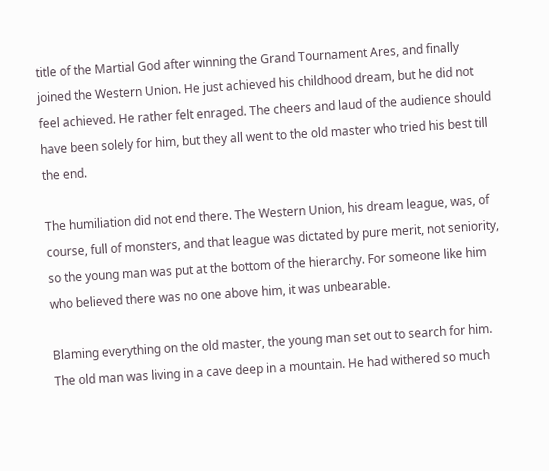title of the Martial God after winning the Grand Tournament Ares, and finally joined the Western Union. He just achieved his childhood dream, but he did not feel achieved. He rather felt enraged. The cheers and laud of the audience should have been solely for him, but they all went to the old master who tried his best till the end.

The humiliation did not end there. The Western Union, his dream league, was, of course, full of monsters, and that league was dictated by pure merit, not seniority, so the young man was put at the bottom of the hierarchy. For someone like him who believed there was no one above him, it was unbearable.

Blaming everything on the old master, the young man set out to search for him. The old man was living in a cave deep in a mountain. He had withered so much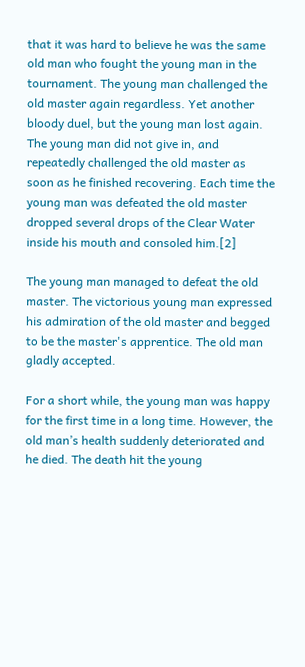that it was hard to believe he was the same old man who fought the young man in the tournament. The young man challenged the old master again regardless. Yet another bloody duel, but the young man lost again. The young man did not give in, and repeatedly challenged the old master as soon as he finished recovering. Each time the young man was defeated the old master dropped several drops of the Clear Water inside his mouth and consoled him.[2]

The young man managed to defeat the old master. The victorious young man expressed his admiration of the old master and begged to be the master's apprentice. The old man gladly accepted.

For a short while, the young man was happy for the first time in a long time. However, the old man’s health suddenly deteriorated and he died. The death hit the young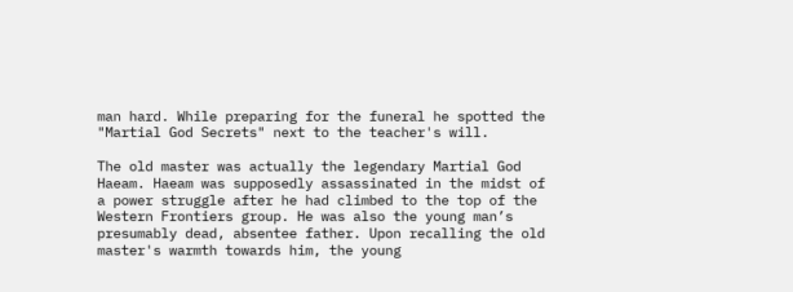man hard. While preparing for the funeral he spotted the "Martial God Secrets" next to the teacher's will.

The old master was actually the legendary Martial God Haeam. Haeam was supposedly assassinated in the midst of a power struggle after he had climbed to the top of the Western Frontiers group. He was also the young man’s presumably dead, absentee father. Upon recalling the old master's warmth towards him, the young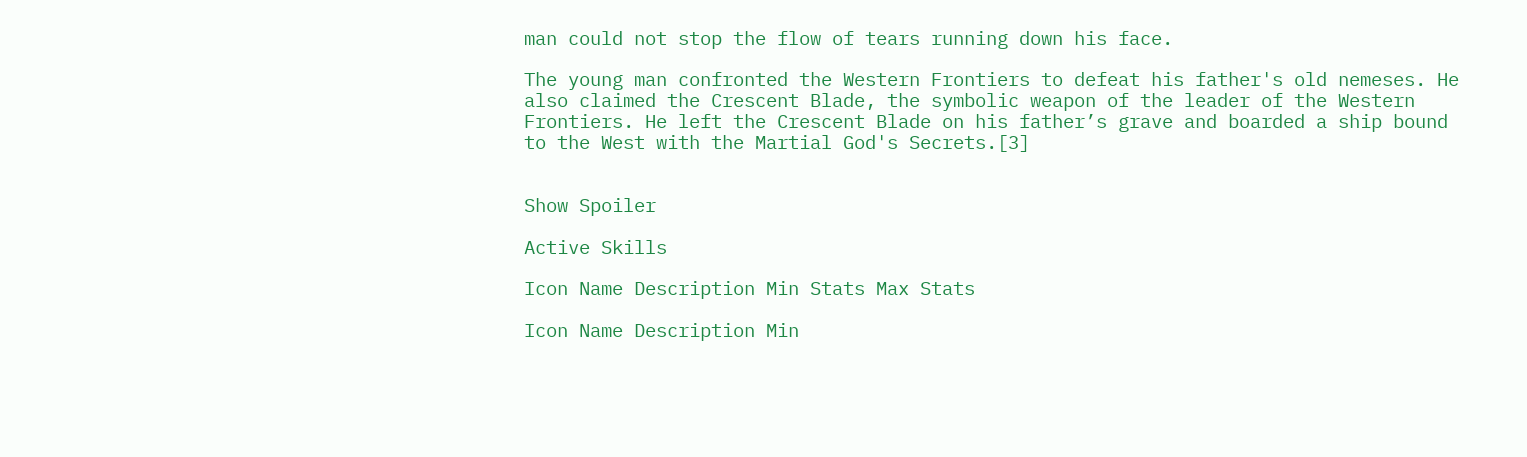man could not stop the flow of tears running down his face.

The young man confronted the Western Frontiers to defeat his father's old nemeses. He also claimed the Crescent Blade, the symbolic weapon of the leader of the Western Frontiers. He left the Crescent Blade on his father’s grave and boarded a ship bound to the West with the Martial God's Secrets.[3]


Show Spoiler

Active Skills

Icon Name Description Min Stats Max Stats

Icon Name Description Min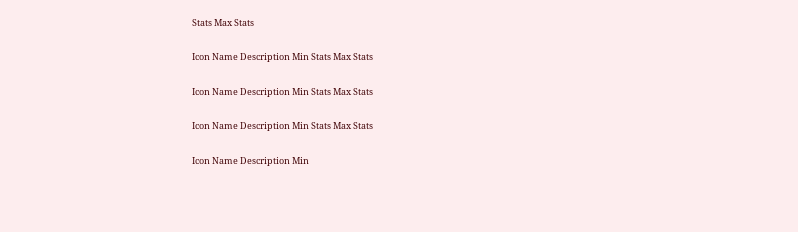Stats Max Stats

Icon Name Description Min Stats Max Stats

Icon Name Description Min Stats Max Stats

Icon Name Description Min Stats Max Stats

Icon Name Description Min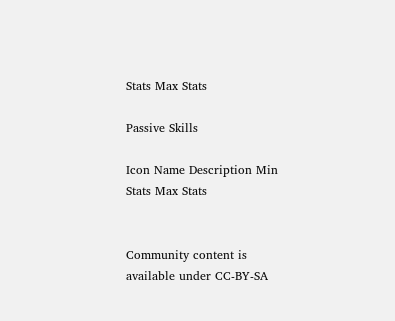Stats Max Stats

Passive Skills

Icon Name Description Min Stats Max Stats


Community content is available under CC-BY-SA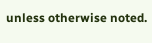unless otherwise noted.